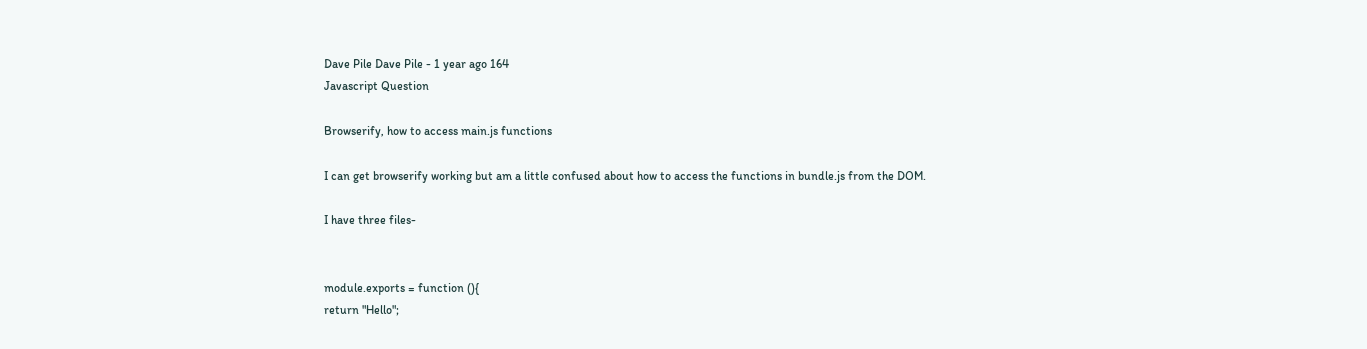Dave Pile Dave Pile - 1 year ago 164
Javascript Question

Browserify, how to access main.js functions

I can get browserify working but am a little confused about how to access the functions in bundle.js from the DOM.

I have three files-


module.exports = function (){
return "Hello";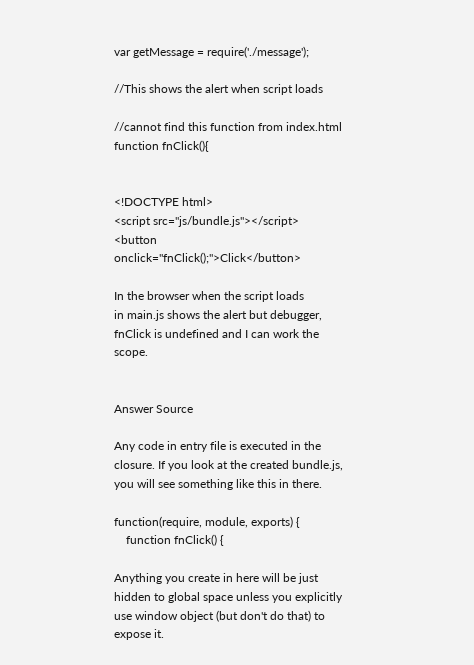var getMessage = require('./message');

//This shows the alert when script loads

//cannot find this function from index.html
function fnClick(){


<!DOCTYPE html>
<script src="js/bundle.js"></script>
<button onclick="fnClick();">Click</button>

In the browser when the script loads
in main.js shows the alert but debugger, fnClick is undefined and I can work the scope.


Answer Source

Any code in entry file is executed in the closure. If you look at the created bundle.js, you will see something like this in there.

function(require, module, exports) {
    function fnClick() {

Anything you create in here will be just hidden to global space unless you explicitly use window object (but don't do that) to expose it.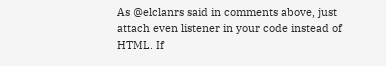As @elclanrs said in comments above, just attach even listener in your code instead of HTML. If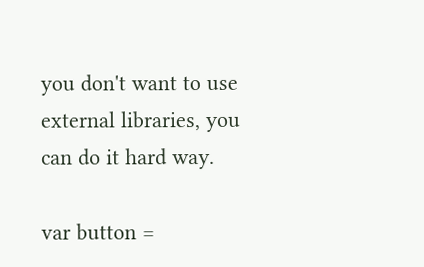you don't want to use external libraries, you can do it hard way.

var button =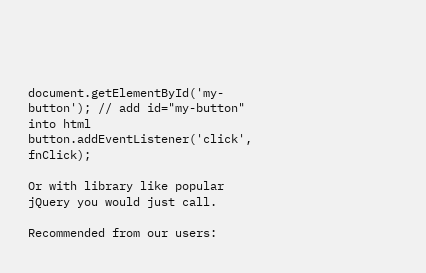document.getElementById('my-button'); // add id="my-button" into html
button.addEventListener('click', fnClick);

Or with library like popular jQuery you would just call.

Recommended from our users: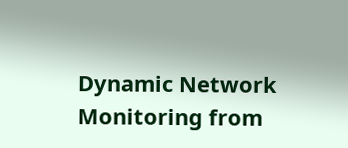Dynamic Network Monitoring from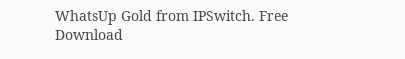WhatsUp Gold from IPSwitch. Free Download